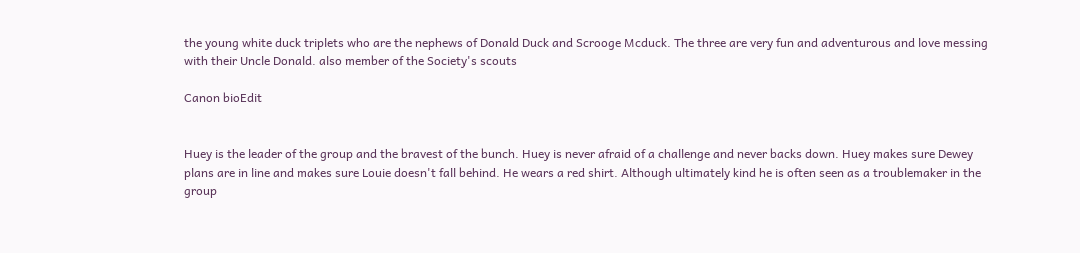the young white duck triplets who are the nephews of Donald Duck and Scrooge Mcduck. The three are very fun and adventurous and love messing with their Uncle Donald. also member of the Society's scouts

Canon bioEdit


Huey is the leader of the group and the bravest of the bunch. Huey is never afraid of a challenge and never backs down. Huey makes sure Dewey plans are in line and makes sure Louie doesn't fall behind. He wears a red shirt. Although ultimately kind he is often seen as a troublemaker in the group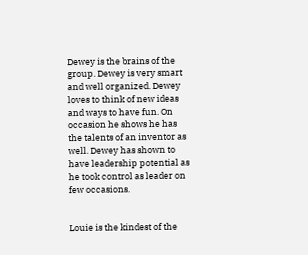Dewey is the brains of the group. Dewey is very smart and well organized. Dewey loves to think of new ideas and ways to have fun. On occasion he shows he has the talents of an inventor as well. Dewey has shown to have leadership potential as he took control as leader on few occasions.


Louie is the kindest of the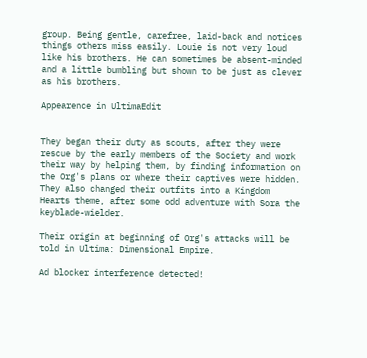group. Being gentle, carefree, laid-back and notices things others miss easily. Louie is not very loud like his brothers. He can sometimes be absent-minded and a little bumbling but shown to be just as clever as his brothers.

Appearence in UltimaEdit


They began their duty as scouts, after they were rescue by the early members of the Society and work their way by helping them, by finding information on the Org's plans or where their captives were hidden. They also changed their outfits into a Kingdom Hearts theme, after some odd adventure with Sora the keyblade-wielder.

Their origin at beginning of Org's attacks will be told in Ultima: Dimensional Empire.

Ad blocker interference detected!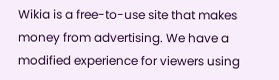Wikia is a free-to-use site that makes money from advertising. We have a modified experience for viewers using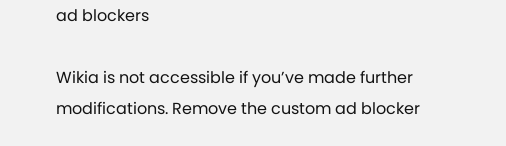ad blockers

Wikia is not accessible if you’ve made further modifications. Remove the custom ad blocker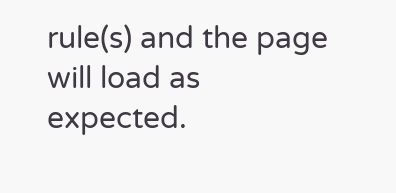rule(s) and the page will load as expected.